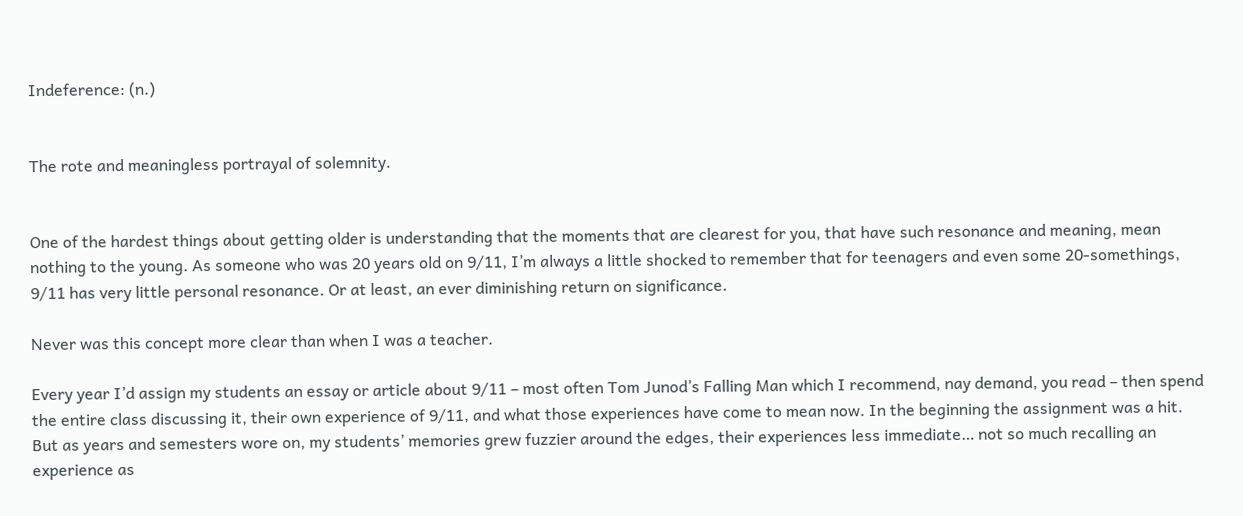Indeference: (n.)


The rote and meaningless portrayal of solemnity.


One of the hardest things about getting older is understanding that the moments that are clearest for you, that have such resonance and meaning, mean nothing to the young. As someone who was 20 years old on 9/11, I’m always a little shocked to remember that for teenagers and even some 20-somethings, 9/11 has very little personal resonance. Or at least, an ever diminishing return on significance.

Never was this concept more clear than when I was a teacher.

Every year I’d assign my students an essay or article about 9/11 – most often Tom Junod’s Falling Man which I recommend, nay demand, you read – then spend the entire class discussing it, their own experience of 9/11, and what those experiences have come to mean now. In the beginning the assignment was a hit. But as years and semesters wore on, my students’ memories grew fuzzier around the edges, their experiences less immediate… not so much recalling an experience as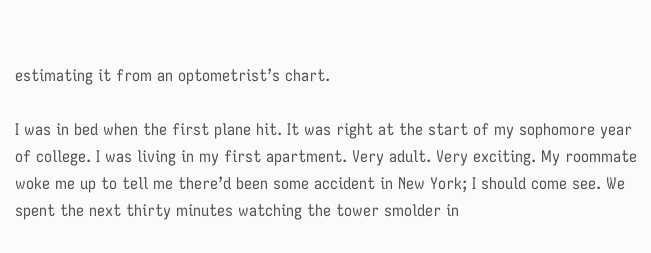estimating it from an optometrist’s chart.

I was in bed when the first plane hit. It was right at the start of my sophomore year of college. I was living in my first apartment. Very adult. Very exciting. My roommate woke me up to tell me there’d been some accident in New York; I should come see. We spent the next thirty minutes watching the tower smolder in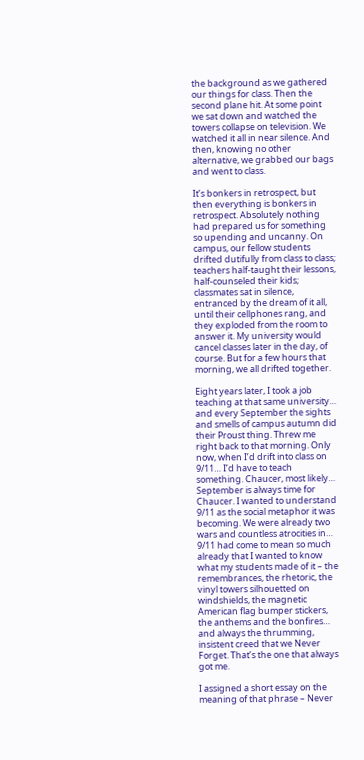the background as we gathered our things for class. Then the second plane hit. At some point we sat down and watched the towers collapse on television. We watched it all in near silence. And then, knowing no other alternative, we grabbed our bags and went to class.

It’s bonkers in retrospect, but then everything is bonkers in retrospect. Absolutely nothing had prepared us for something so upending and uncanny. On campus, our fellow students drifted dutifully from class to class; teachers half-taught their lessons, half-counseled their kids; classmates sat in silence, entranced by the dream of it all, until their cellphones rang, and they exploded from the room to answer it. My university would cancel classes later in the day, of course. But for a few hours that morning, we all drifted together.

Eight years later, I took a job teaching at that same university… and every September the sights and smells of campus autumn did their Proust thing. Threw me right back to that morning. Only now, when I’d drift into class on 9/11… I’d have to teach something. Chaucer, most likely… September is always time for Chaucer. I wanted to understand 9/11 as the social metaphor it was becoming. We were already two wars and countless atrocities in… 9/11 had come to mean so much already that I wanted to know what my students made of it – the remembrances, the rhetoric, the vinyl towers silhouetted on windshields, the magnetic American flag bumper stickers, the anthems and the bonfires… and always the thrumming, insistent creed that we Never Forget. That’s the one that always got me.

I assigned a short essay on the meaning of that phrase – Never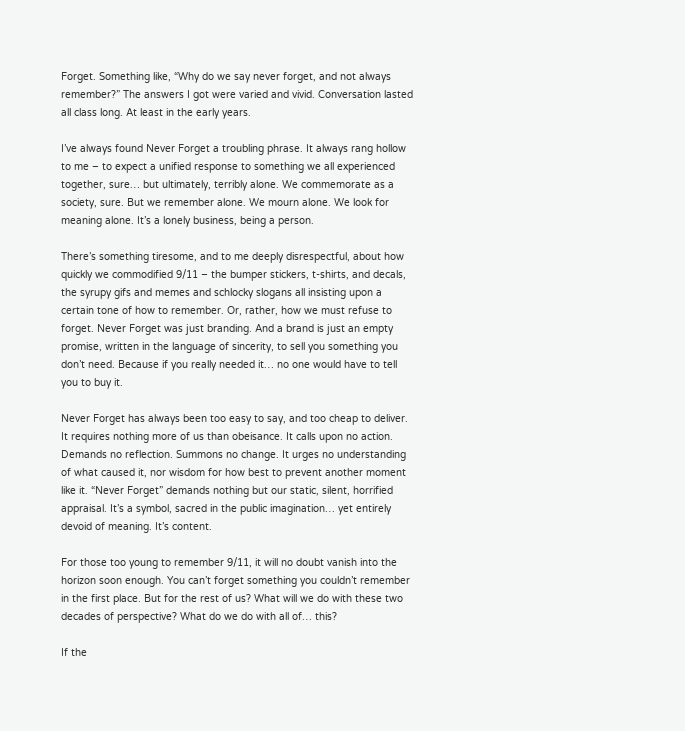Forget. Something like, “Why do we say never forget, and not always remember?” The answers I got were varied and vivid. Conversation lasted all class long. At least in the early years.

I’ve always found Never Forget a troubling phrase. It always rang hollow to me – to expect a unified response to something we all experienced together, sure… but ultimately, terribly alone. We commemorate as a society, sure. But we remember alone. We mourn alone. We look for meaning alone. It’s a lonely business, being a person.

There’s something tiresome, and to me deeply disrespectful, about how quickly we commodified 9/11 – the bumper stickers, t-shirts, and decals, the syrupy gifs and memes and schlocky slogans all insisting upon a certain tone of how to remember. Or, rather, how we must refuse to forget. Never Forget was just branding. And a brand is just an empty promise, written in the language of sincerity, to sell you something you don’t need. Because if you really needed it… no one would have to tell you to buy it.

Never Forget has always been too easy to say, and too cheap to deliver. It requires nothing more of us than obeisance. It calls upon no action. Demands no reflection. Summons no change. It urges no understanding of what caused it, nor wisdom for how best to prevent another moment like it. “Never Forget” demands nothing but our static, silent, horrified appraisal. It’s a symbol, sacred in the public imagination… yet entirely devoid of meaning. It’s content.

For those too young to remember 9/11, it will no doubt vanish into the horizon soon enough. You can’t forget something you couldn’t remember in the first place. But for the rest of us? What will we do with these two decades of perspective? What do we do with all of… this?

If the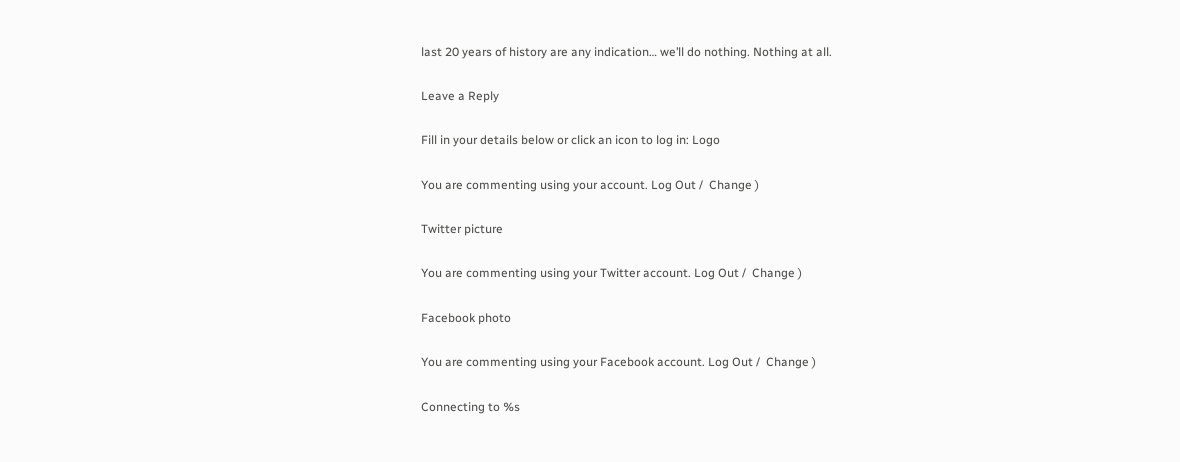last 20 years of history are any indication… we’ll do nothing. Nothing at all.

Leave a Reply

Fill in your details below or click an icon to log in: Logo

You are commenting using your account. Log Out /  Change )

Twitter picture

You are commenting using your Twitter account. Log Out /  Change )

Facebook photo

You are commenting using your Facebook account. Log Out /  Change )

Connecting to %s